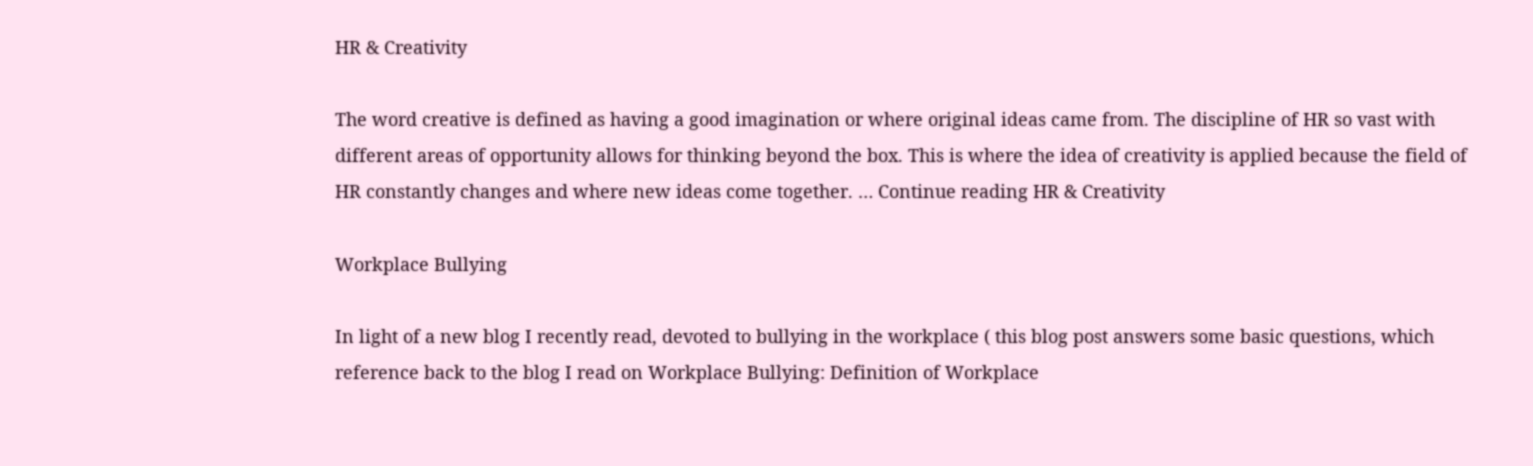HR & Creativity

The word creative is defined as having a good imagination or where original ideas came from. The discipline of HR so vast with different areas of opportunity allows for thinking beyond the box. This is where the idea of creativity is applied because the field of HR constantly changes and where new ideas come together. … Continue reading HR & Creativity

Workplace Bullying

In light of a new blog I recently read, devoted to bullying in the workplace ( this blog post answers some basic questions, which reference back to the blog I read on Workplace Bullying: Definition of Workplace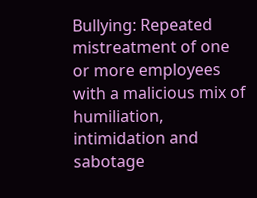Bullying: Repeated mistreatment of one or more employees with a malicious mix of humiliation, intimidation and sabotage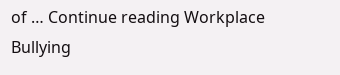of … Continue reading Workplace Bullying